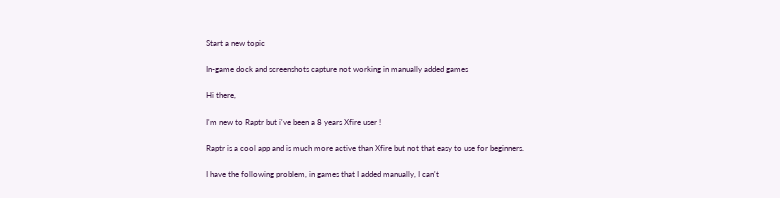Start a new topic

In-game dock and screenshots capture not working in manually added games

Hi there,

I'm new to Raptr but i've been a 8 years Xfire user !

Raptr is a cool app and is much more active than Xfire but not that easy to use for beginners.

I have the following problem, in games that I added manually, I can't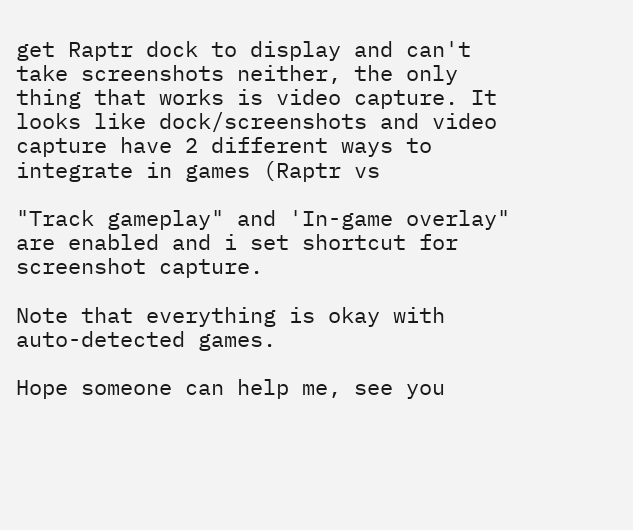get Raptr dock to display and can't take screenshots neither, the only thing that works is video capture. It looks like dock/screenshots and video capture have 2 different ways to integrate in games (Raptr vs

"Track gameplay" and 'In-game overlay" are enabled and i set shortcut for screenshot capture.

Note that everything is okay with auto-detected games.

Hope someone can help me, see you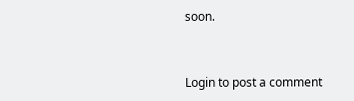soon.


Login to post a comment